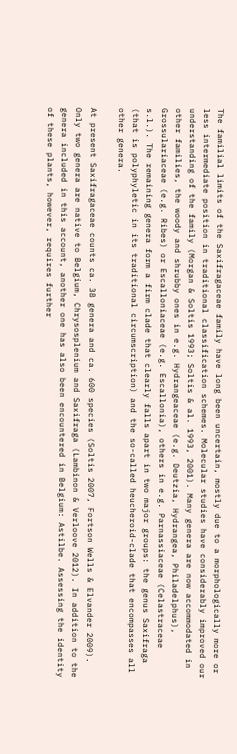The familial limits of the Saxifragaceae family have long been uncertain, mostly due to a morphologically more or less intermediate position in traditional classification schemes. Molecular studies have considerably improved our understanding of the family (Morgan & Soltis 1993; Soltis & al. 1993, 2001). Many genera are now accommodated in other families, the woody and shrubby ones in e.g. Hydrangeaceae (e.g. Deutzia, Hydrangea, Philadelphus), Grossulariaceae (e.g. Ribes) or Escalloniaceae (e.g. Escallonia), others in e.g. Parnassiaceae (Celastraceae s.l.). The remaining genera form a firm clade that clearly falls apart in two major groups: the genus Saxifraga (that is polyphyletic in its traditional circumscription) and the so-called heucheroid-clade that encompasses all other genera.

At present Saxifragaceae counts ca. 38 genera and ca. 600 species (Soltis 2007, Fortson Wells & Elvander 2009). Only two genera are native to Belgium, Chrysosplenium and Saxifraga (Lambinon & Verloove 2012). In addition to the genera included in this account, another one has also been encountered in Belgium: Astilbe. Assessing the identity of these plants, however, requires further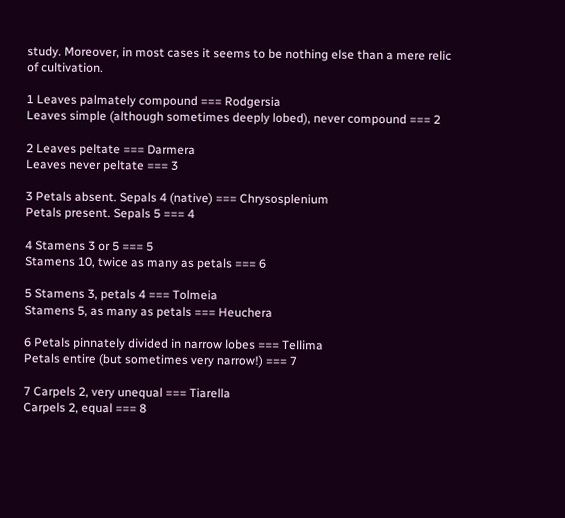study. Moreover, in most cases it seems to be nothing else than a mere relic of cultivation.

1 Leaves palmately compound === Rodgersia
Leaves simple (although sometimes deeply lobed), never compound === 2

2 Leaves peltate === Darmera
Leaves never peltate === 3

3 Petals absent. Sepals 4 (native) === Chrysosplenium
Petals present. Sepals 5 === 4

4 Stamens 3 or 5 === 5
Stamens 10, twice as many as petals === 6

5 Stamens 3, petals 4 === Tolmeia
Stamens 5, as many as petals === Heuchera

6 Petals pinnately divided in narrow lobes === Tellima
Petals entire (but sometimes very narrow!) === 7

7 Carpels 2, very unequal === Tiarella
Carpels 2, equal === 8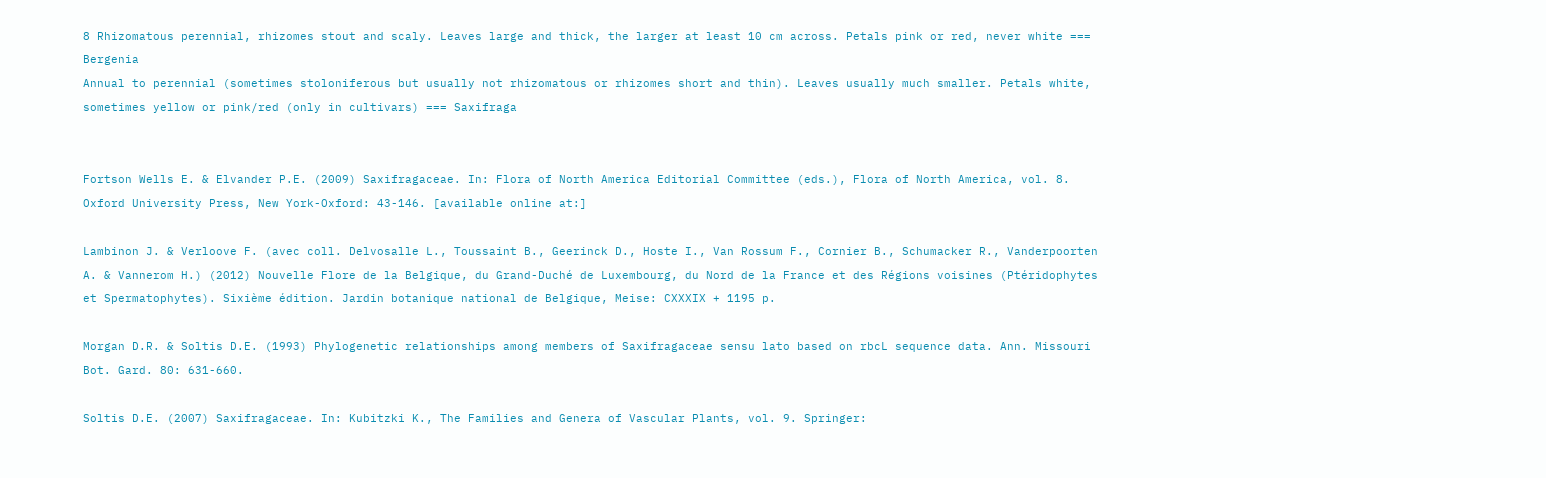8 Rhizomatous perennial, rhizomes stout and scaly. Leaves large and thick, the larger at least 10 cm across. Petals pink or red, never white === Bergenia
Annual to perennial (sometimes stoloniferous but usually not rhizomatous or rhizomes short and thin). Leaves usually much smaller. Petals white, sometimes yellow or pink/red (only in cultivars) === Saxifraga


Fortson Wells E. & Elvander P.E. (2009) Saxifragaceae. In: Flora of North America Editorial Committee (eds.), Flora of North America, vol. 8. Oxford University Press, New York-Oxford: 43-146. [available online at:]

Lambinon J. & Verloove F. (avec coll. Delvosalle L., Toussaint B., Geerinck D., Hoste I., Van Rossum F., Cornier B., Schumacker R., Vanderpoorten A. & Vannerom H.) (2012) Nouvelle Flore de la Belgique, du Grand-Duché de Luxembourg, du Nord de la France et des Régions voisines (Ptéridophytes et Spermatophytes). Sixième édition. Jardin botanique national de Belgique, Meise: CXXXIX + 1195 p.

Morgan D.R. & Soltis D.E. (1993) Phylogenetic relationships among members of Saxifragaceae sensu lato based on rbcL sequence data. Ann. Missouri Bot. Gard. 80: 631-660.

Soltis D.E. (2007) Saxifragaceae. In: Kubitzki K., The Families and Genera of Vascular Plants, vol. 9. Springer: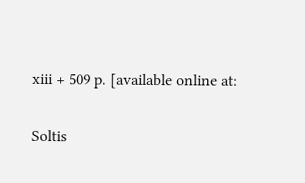xiii + 509 p. [available online at:

Soltis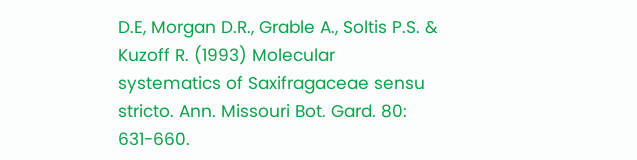D.E, Morgan D.R., Grable A., Soltis P.S. & Kuzoff R. (1993) Molecular systematics of Saxifragaceae sensu stricto. Ann. Missouri Bot. Gard. 80: 631-660.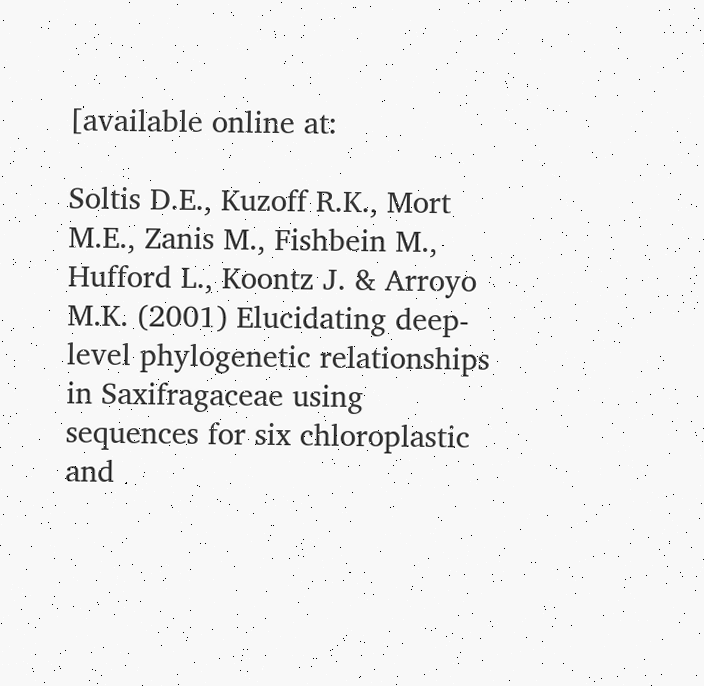[available online at:

Soltis D.E., Kuzoff R.K., Mort M.E., Zanis M., Fishbein M., Hufford L., Koontz J. & Arroyo M.K. (2001) Elucidating deep-level phylogenetic relationships in Saxifragaceae using sequences for six chloroplastic and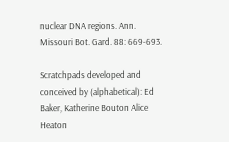nuclear DNA regions. Ann. Missouri Bot. Gard. 88: 669-693.

Scratchpads developed and conceived by (alphabetical): Ed Baker, Katherine Bouton Alice Heaton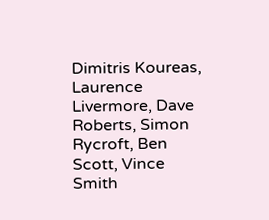Dimitris Koureas, Laurence Livermore, Dave Roberts, Simon Rycroft, Ben Scott, Vince Smith